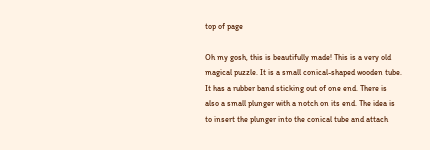top of page

Oh my gosh, this is beautifully made! This is a very old magical puzzle. It is a small conical-shaped wooden tube. It has a rubber band sticking out of one end. There is also a small plunger with a notch on its end. The idea is to insert the plunger into the conical tube and attach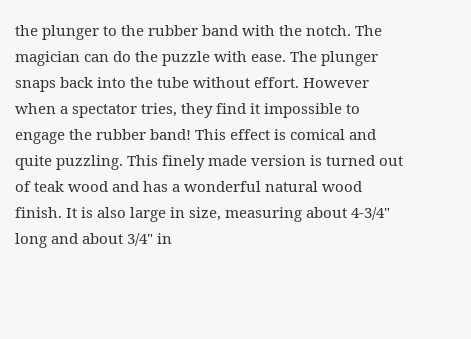the plunger to the rubber band with the notch. The magician can do the puzzle with ease. The plunger snaps back into the tube without effort. However when a spectator tries, they find it impossible to engage the rubber band! This effect is comical and quite puzzling. This finely made version is turned out of teak wood and has a wonderful natural wood finish. It is also large in size, measuring about 4-3/4" long and about 3/4" in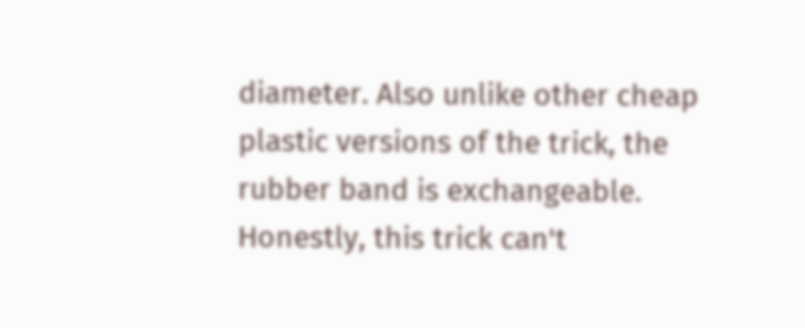diameter. Also unlike other cheap plastic versions of the trick, the rubber band is exchangeable.  Honestly, this trick can't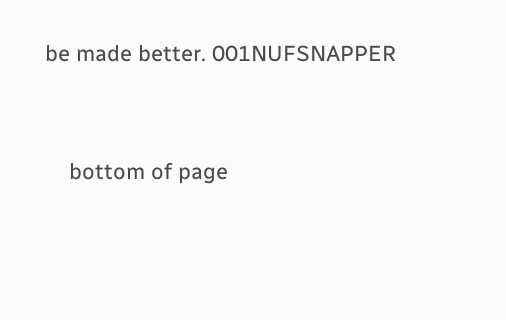be made better. 001NUFSNAPPER


    bottom of page